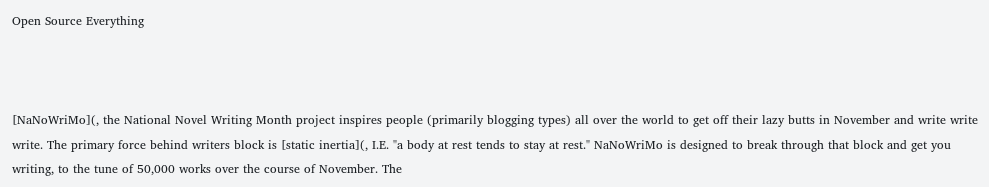Open Source Everything



[NaNoWriMo](, the National Novel Writing Month project inspires people (primarily blogging types) all over the world to get off their lazy butts in November and write write write. The primary force behind writers block is [static inertia](, I.E. "a body at rest tends to stay at rest." NaNoWriMo is designed to break through that block and get you writing, to the tune of 50,000 works over the course of November. The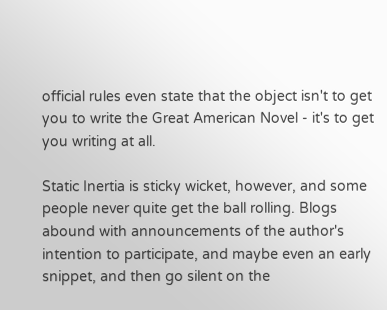official rules even state that the object isn't to get you to write the Great American Novel - it's to get you writing at all.

Static Inertia is sticky wicket, however, and some people never quite get the ball rolling. Blogs abound with announcements of the author's intention to participate, and maybe even an early snippet, and then go silent on the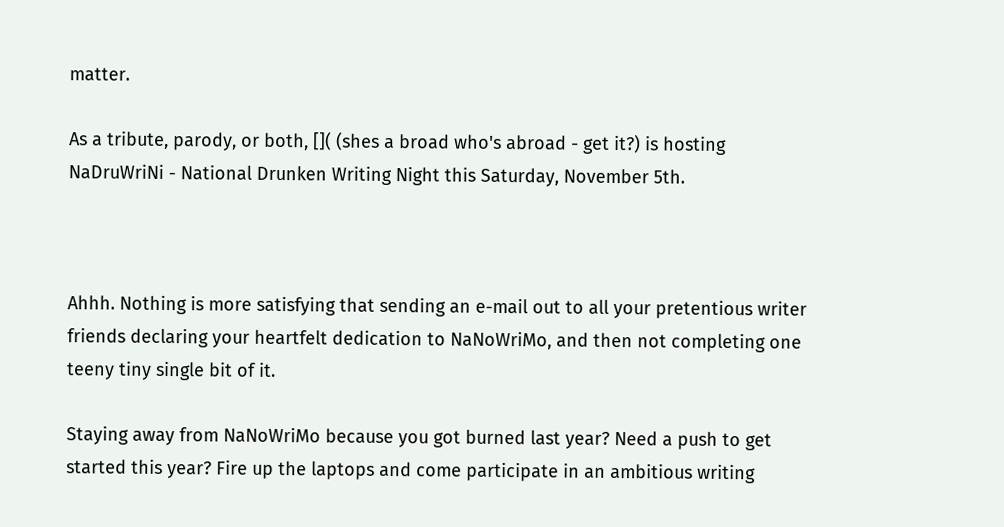matter.

As a tribute, parody, or both, []( (shes a broad who's abroad - get it?) is hosting NaDruWriNi - National Drunken Writing Night this Saturday, November 5th.



Ahhh. Nothing is more satisfying that sending an e-mail out to all your pretentious writer friends declaring your heartfelt dedication to NaNoWriMo, and then not completing one teeny tiny single bit of it.

Staying away from NaNoWriMo because you got burned last year? Need a push to get started this year? Fire up the laptops and come participate in an ambitious writing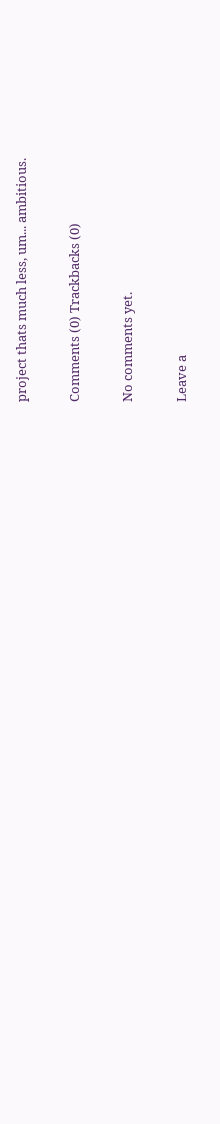project thats much less, um... ambitious.

Comments (0) Trackbacks (0)

No comments yet.

Leave a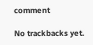comment

No trackbacks yet.